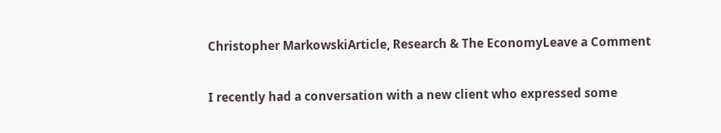Christopher MarkowskiArticle, Research & The EconomyLeave a Comment

I recently had a conversation with a new client who expressed some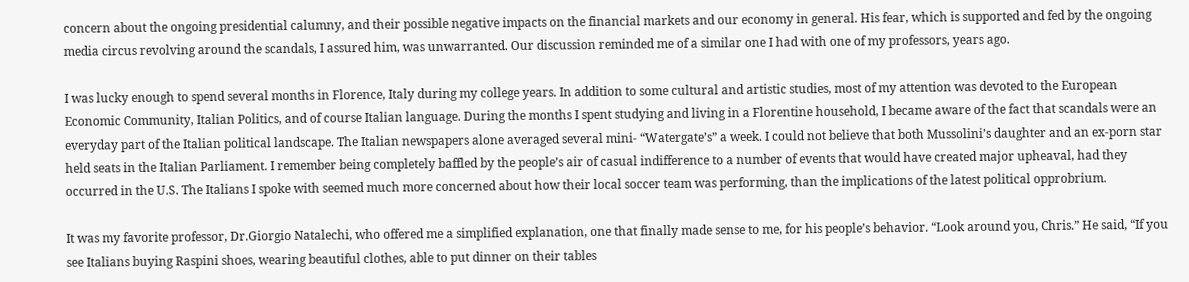concern about the ongoing presidential calumny, and their possible negative impacts on the financial markets and our economy in general. His fear, which is supported and fed by the ongoing media circus revolving around the scandals, I assured him, was unwarranted. Our discussion reminded me of a similar one I had with one of my professors, years ago.

I was lucky enough to spend several months in Florence, Italy during my college years. In addition to some cultural and artistic studies, most of my attention was devoted to the European Economic Community, Italian Politics, and of course Italian language. During the months I spent studying and living in a Florentine household, I became aware of the fact that scandals were an everyday part of the Italian political landscape. The Italian newspapers alone averaged several mini- “Watergate’s” a week. I could not believe that both Mussolini’s daughter and an ex-porn star held seats in the Italian Parliament. I remember being completely baffled by the people’s air of casual indifference to a number of events that would have created major upheaval, had they occurred in the U.S. The Italians I spoke with seemed much more concerned about how their local soccer team was performing, than the implications of the latest political opprobrium.

It was my favorite professor, Dr.Giorgio Natalechi, who offered me a simplified explanation, one that finally made sense to me, for his people’s behavior. “Look around you, Chris.” He said, “If you see Italians buying Raspini shoes, wearing beautiful clothes, able to put dinner on their tables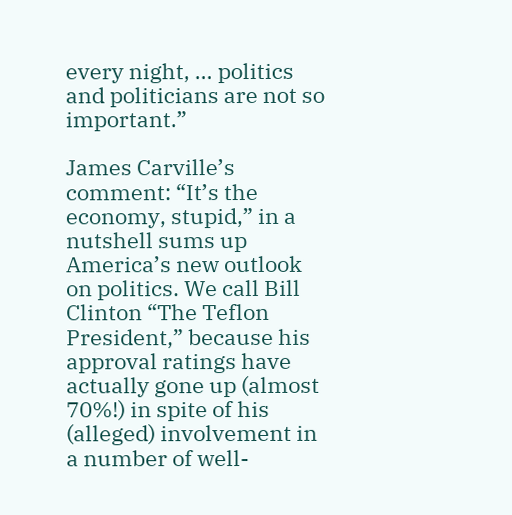every night, … politics and politicians are not so important.”

James Carville’s comment: “It’s the economy, stupid,” in a nutshell sums up America’s new outlook on politics. We call Bill Clinton “The Teflon President,” because his approval ratings have actually gone up (almost 70%!) in spite of his (alleged) involvement in a number of well-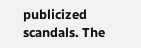publicized scandals. The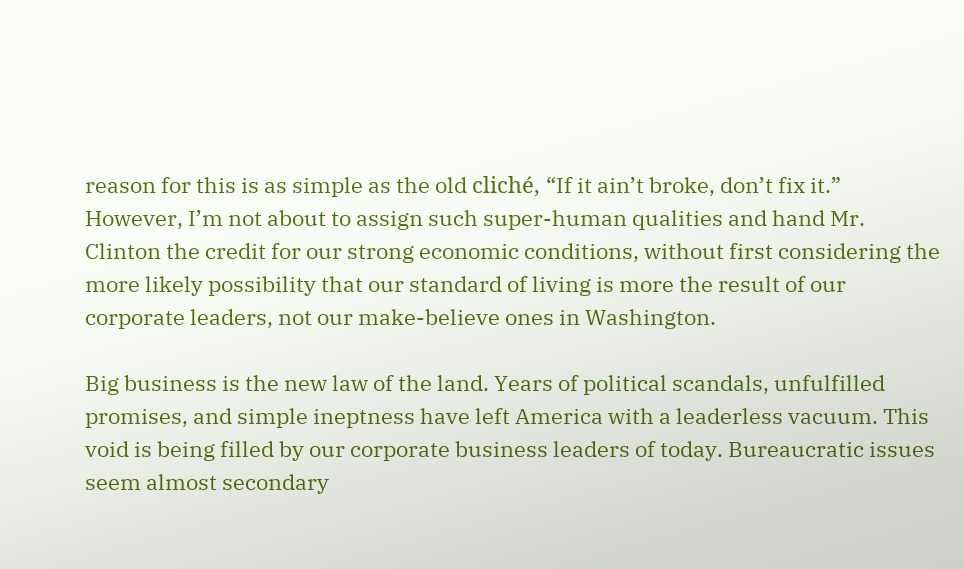reason for this is as simple as the old cliché, “If it ain’t broke, don’t fix it.” However, I’m not about to assign such super-human qualities and hand Mr. Clinton the credit for our strong economic conditions, without first considering the more likely possibility that our standard of living is more the result of our corporate leaders, not our make-believe ones in Washington.

Big business is the new law of the land. Years of political scandals, unfulfilled promises, and simple ineptness have left America with a leaderless vacuum. This void is being filled by our corporate business leaders of today. Bureaucratic issues seem almost secondary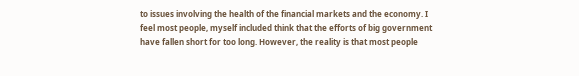to issues involving the health of the financial markets and the economy. I feel most people, myself included think that the efforts of big government have fallen short for too long. However, the reality is that most people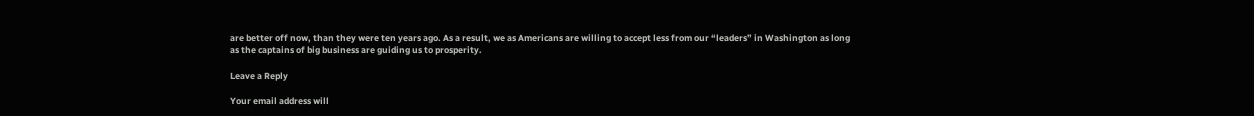are better off now, than they were ten years ago. As a result, we as Americans are willing to accept less from our “leaders” in Washington as long as the captains of big business are guiding us to prosperity.

Leave a Reply

Your email address will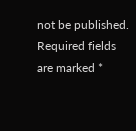not be published. Required fields are marked *